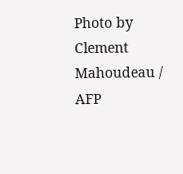Photo by Clement Mahoudeau / AFP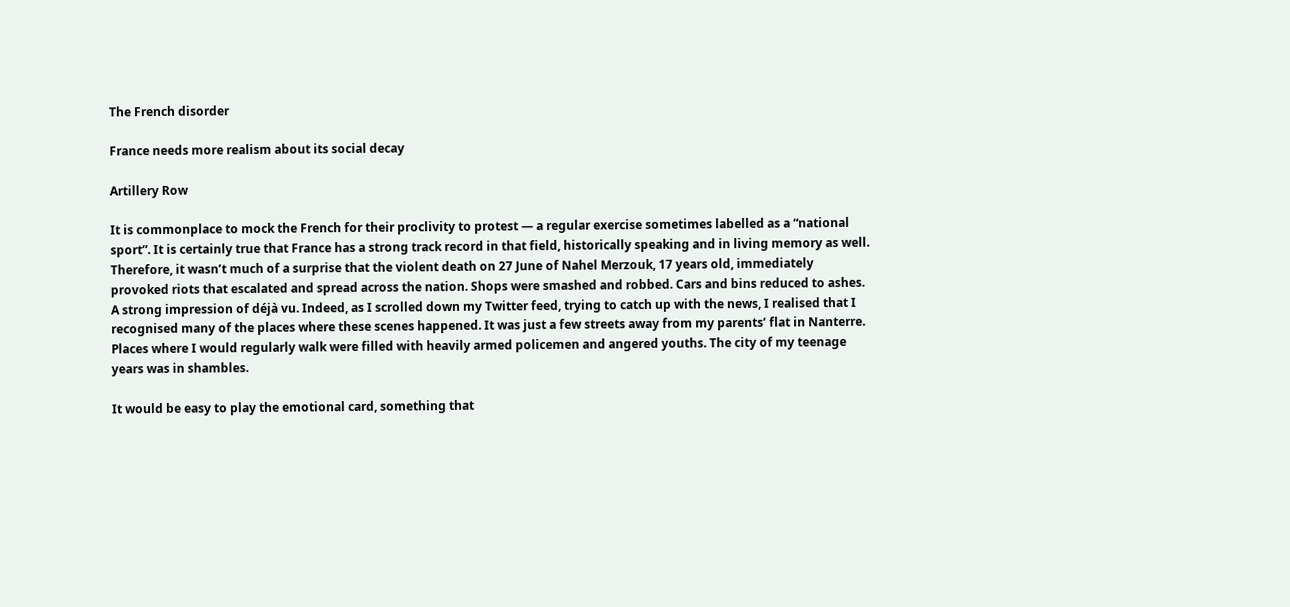The French disorder

France needs more realism about its social decay

Artillery Row

It is commonplace to mock the French for their proclivity to protest — a regular exercise sometimes labelled as a “national sport”. It is certainly true that France has a strong track record in that field, historically speaking and in living memory as well. Therefore, it wasn’t much of a surprise that the violent death on 27 June of Nahel Merzouk, 17 years old, immediately provoked riots that escalated and spread across the nation. Shops were smashed and robbed. Cars and bins reduced to ashes. A strong impression of déjà vu. Indeed, as I scrolled down my Twitter feed, trying to catch up with the news, I realised that I recognised many of the places where these scenes happened. It was just a few streets away from my parents’ flat in Nanterre. Places where I would regularly walk were filled with heavily armed policemen and angered youths. The city of my teenage years was in shambles.

It would be easy to play the emotional card, something that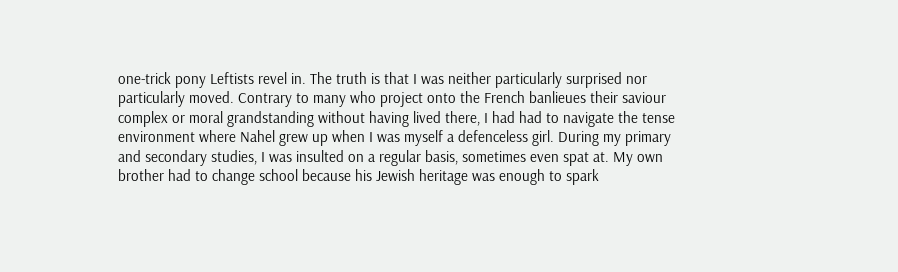one-trick pony Leftists revel in. The truth is that I was neither particularly surprised nor particularly moved. Contrary to many who project onto the French banlieues their saviour complex or moral grandstanding without having lived there, I had had to navigate the tense environment where Nahel grew up when I was myself a defenceless girl. During my primary and secondary studies, I was insulted on a regular basis, sometimes even spat at. My own brother had to change school because his Jewish heritage was enough to spark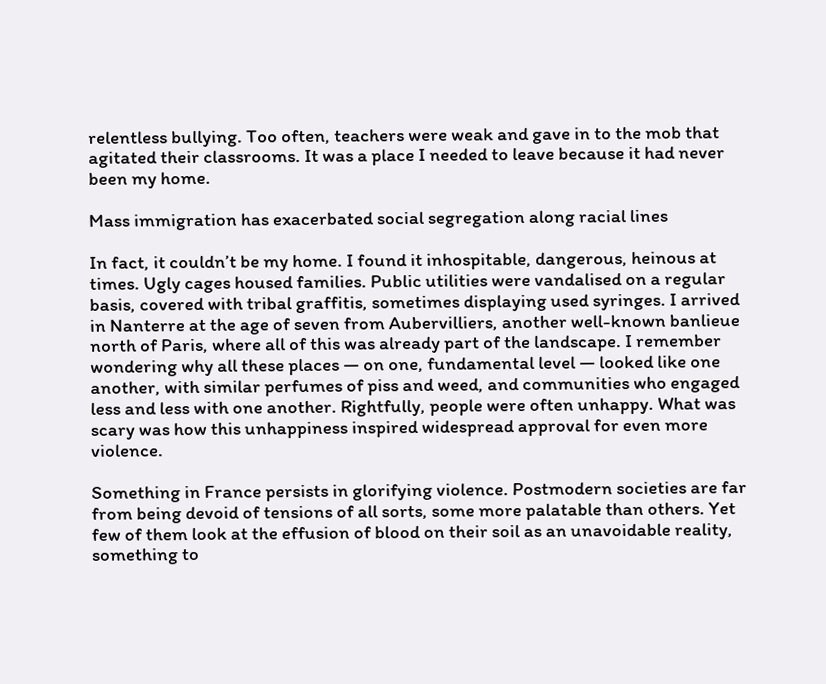relentless bullying. Too often, teachers were weak and gave in to the mob that agitated their classrooms. It was a place I needed to leave because it had never been my home.

Mass immigration has exacerbated social segregation along racial lines

In fact, it couldn’t be my home. I found it inhospitable, dangerous, heinous at times. Ugly cages housed families. Public utilities were vandalised on a regular basis, covered with tribal graffitis, sometimes displaying used syringes. I arrived in Nanterre at the age of seven from Aubervilliers, another well-known banlieue north of Paris, where all of this was already part of the landscape. I remember wondering why all these places — on one, fundamental level — looked like one another, with similar perfumes of piss and weed, and communities who engaged less and less with one another. Rightfully, people were often unhappy. What was scary was how this unhappiness inspired widespread approval for even more violence.

Something in France persists in glorifying violence. Postmodern societies are far from being devoid of tensions of all sorts, some more palatable than others. Yet few of them look at the effusion of blood on their soil as an unavoidable reality, something to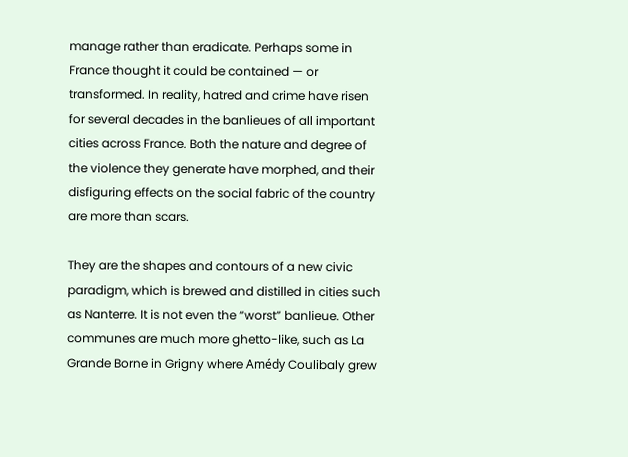manage rather than eradicate. Perhaps some in France thought it could be contained — or transformed. In reality, hatred and crime have risen for several decades in the banlieues of all important cities across France. Both the nature and degree of the violence they generate have morphed, and their disfiguring effects on the social fabric of the country are more than scars.

They are the shapes and contours of a new civic paradigm, which is brewed and distilled in cities such as Nanterre. It is not even the “worst” banlieue. Other communes are much more ghetto-like, such as La Grande Borne in Grigny where Amédy Coulibaly grew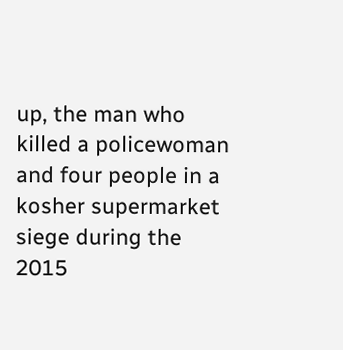up, the man who killed a policewoman and four people in a kosher supermarket siege during the 2015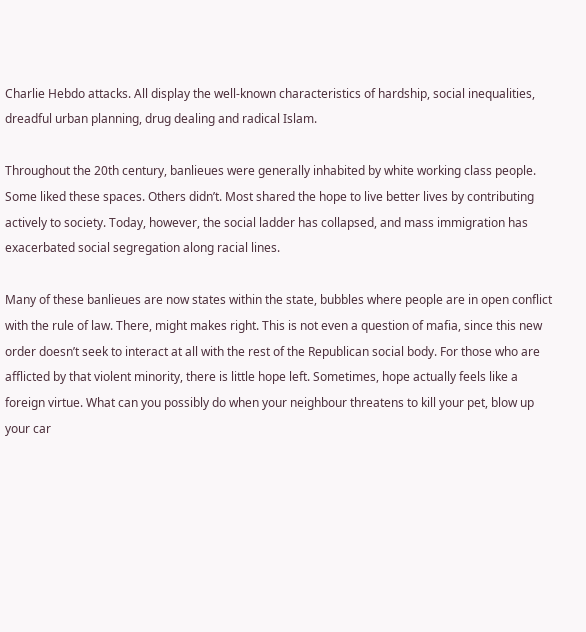Charlie Hebdo attacks. All display the well-known characteristics of hardship, social inequalities, dreadful urban planning, drug dealing and radical Islam.

Throughout the 20th century, banlieues were generally inhabited by white working class people. Some liked these spaces. Others didn’t. Most shared the hope to live better lives by contributing actively to society. Today, however, the social ladder has collapsed, and mass immigration has exacerbated social segregation along racial lines.

Many of these banlieues are now states within the state, bubbles where people are in open conflict with the rule of law. There, might makes right. This is not even a question of mafia, since this new order doesn’t seek to interact at all with the rest of the Republican social body. For those who are afflicted by that violent minority, there is little hope left. Sometimes, hope actually feels like a foreign virtue. What can you possibly do when your neighbour threatens to kill your pet, blow up your car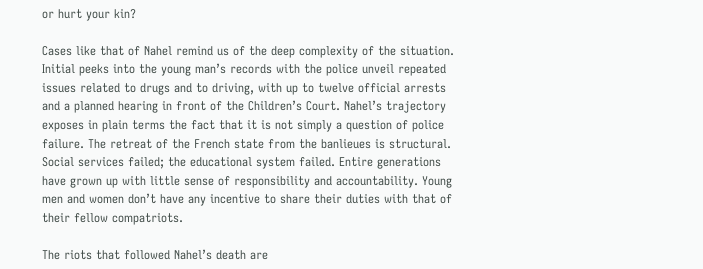or hurt your kin?

Cases like that of Nahel remind us of the deep complexity of the situation. Initial peeks into the young man’s records with the police unveil repeated issues related to drugs and to driving, with up to twelve official arrests and a planned hearing in front of the Children’s Court. Nahel’s trajectory exposes in plain terms the fact that it is not simply a question of police failure. The retreat of the French state from the banlieues is structural. Social services failed; the educational system failed. Entire generations have grown up with little sense of responsibility and accountability. Young men and women don’t have any incentive to share their duties with that of their fellow compatriots.

The riots that followed Nahel’s death are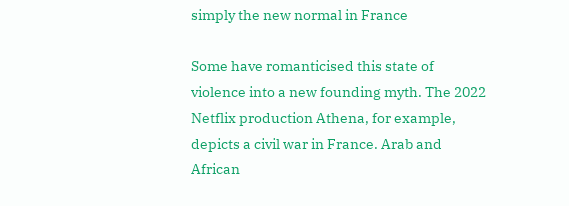simply the new normal in France

Some have romanticised this state of violence into a new founding myth. The 2022 Netflix production Athena, for example, depicts a civil war in France. Arab and African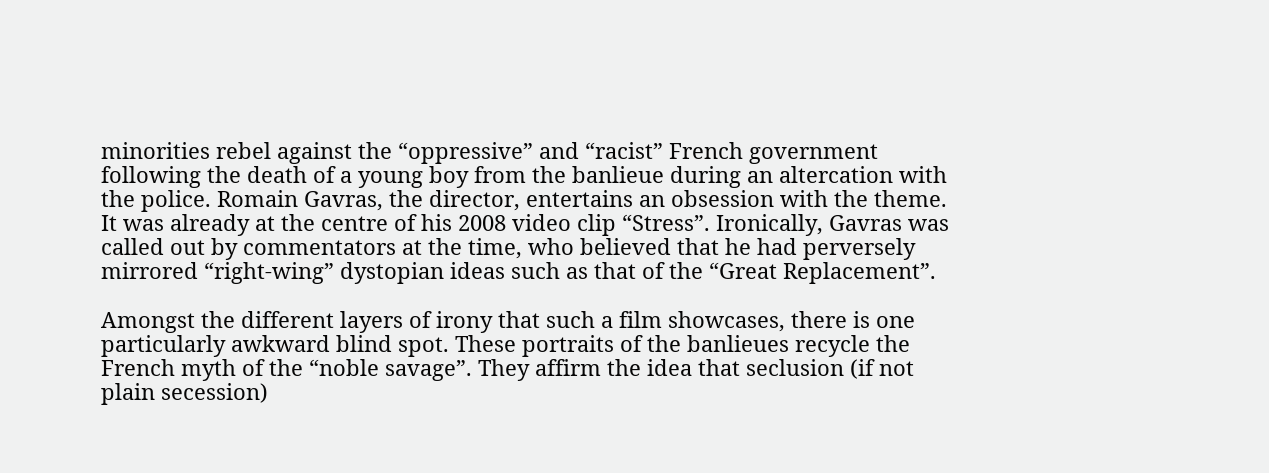minorities rebel against the “oppressive” and “racist” French government following the death of a young boy from the banlieue during an altercation with the police. Romain Gavras, the director, entertains an obsession with the theme. It was already at the centre of his 2008 video clip “Stress”. Ironically, Gavras was called out by commentators at the time, who believed that he had perversely mirrored “right-wing” dystopian ideas such as that of the “Great Replacement”.

Amongst the different layers of irony that such a film showcases, there is one particularly awkward blind spot. These portraits of the banlieues recycle the French myth of the “noble savage”. They affirm the idea that seclusion (if not plain secession)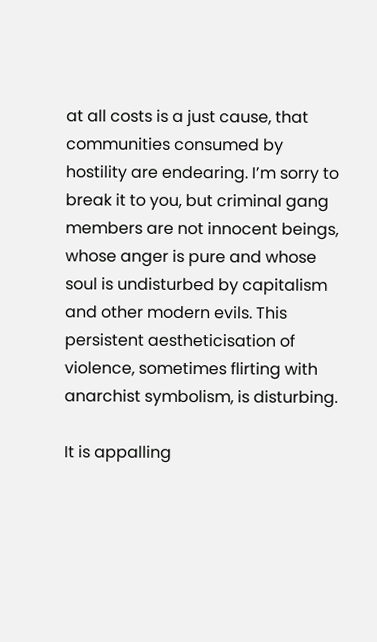at all costs is a just cause, that communities consumed by hostility are endearing. I’m sorry to break it to you, but criminal gang members are not innocent beings, whose anger is pure and whose soul is undisturbed by capitalism and other modern evils. This persistent aestheticisation of violence, sometimes flirting with anarchist symbolism, is disturbing.

It is appalling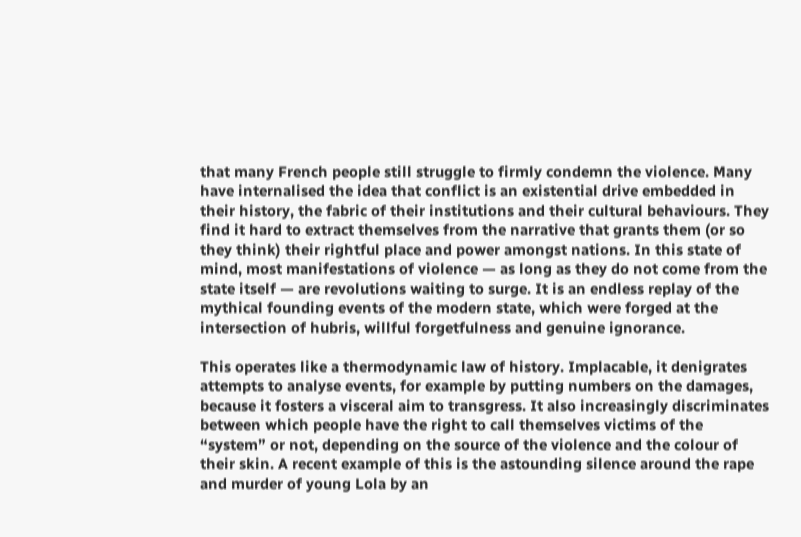that many French people still struggle to firmly condemn the violence. Many have internalised the idea that conflict is an existential drive embedded in their history, the fabric of their institutions and their cultural behaviours. They find it hard to extract themselves from the narrative that grants them (or so they think) their rightful place and power amongst nations. In this state of mind, most manifestations of violence — as long as they do not come from the state itself — are revolutions waiting to surge. It is an endless replay of the mythical founding events of the modern state, which were forged at the intersection of hubris, willful forgetfulness and genuine ignorance.

This operates like a thermodynamic law of history. Implacable, it denigrates attempts to analyse events, for example by putting numbers on the damages, because it fosters a visceral aim to transgress. It also increasingly discriminates between which people have the right to call themselves victims of the “system” or not, depending on the source of the violence and the colour of their skin. A recent example of this is the astounding silence around the rape and murder of young Lola by an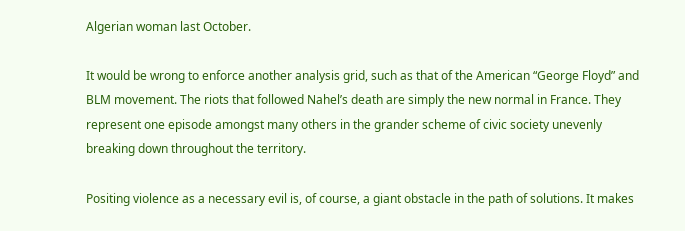Algerian woman last October.

It would be wrong to enforce another analysis grid, such as that of the American “George Floyd” and BLM movement. The riots that followed Nahel’s death are simply the new normal in France. They represent one episode amongst many others in the grander scheme of civic society unevenly breaking down throughout the territory.

Positing violence as a necessary evil is, of course, a giant obstacle in the path of solutions. It makes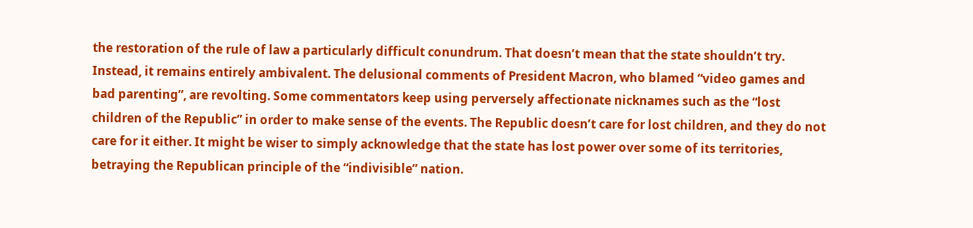the restoration of the rule of law a particularly difficult conundrum. That doesn’t mean that the state shouldn’t try. Instead, it remains entirely ambivalent. The delusional comments of President Macron, who blamed “video games and bad parenting”, are revolting. Some commentators keep using perversely affectionate nicknames such as the “lost children of the Republic” in order to make sense of the events. The Republic doesn’t care for lost children, and they do not care for it either. It might be wiser to simply acknowledge that the state has lost power over some of its territories, betraying the Republican principle of the “indivisible” nation.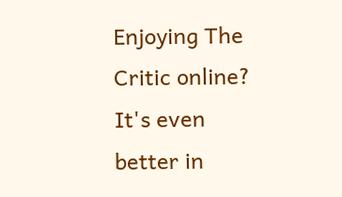Enjoying The Critic online? It's even better in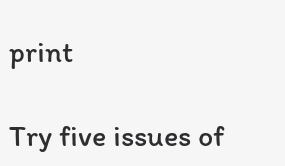print

Try five issues of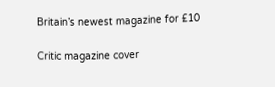Britain’s newest magazine for £10

Critic magazine cover